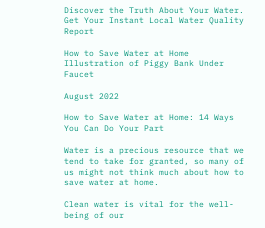Discover the Truth About Your Water. Get Your Instant Local Water Quality Report

How to Save Water at Home Illustration of Piggy Bank Under Faucet

August 2022

How to Save Water at Home: 14 Ways You Can Do Your Part

Water is a precious resource that we tend to take for granted, so many of us might not think much about how to save water at home.

Clean water is vital for the well-being of our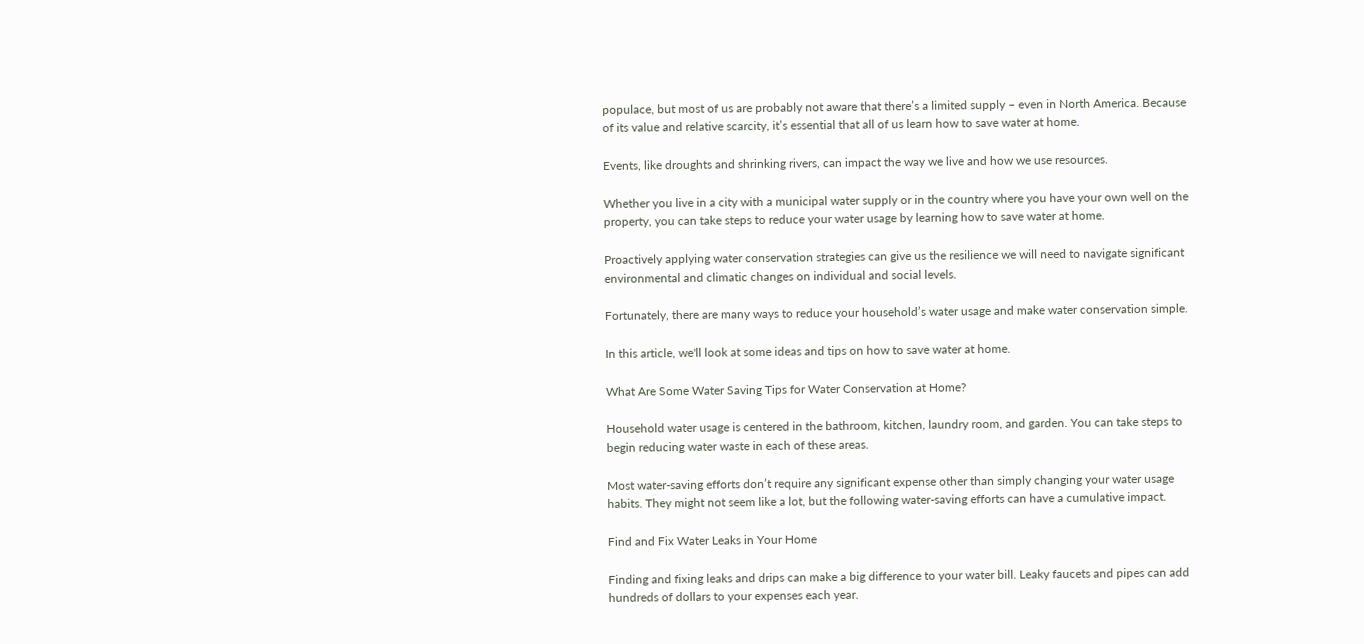populace, but most of us are probably not aware that there’s a limited supply – even in North America. Because of its value and relative scarcity, it’s essential that all of us learn how to save water at home.

Events, like droughts and shrinking rivers, can impact the way we live and how we use resources.

Whether you live in a city with a municipal water supply or in the country where you have your own well on the property, you can take steps to reduce your water usage by learning how to save water at home.

Proactively applying water conservation strategies can give us the resilience we will need to navigate significant environmental and climatic changes on individual and social levels.

Fortunately, there are many ways to reduce your household’s water usage and make water conservation simple.

In this article, we'll look at some ideas and tips on how to save water at home.

What Are Some Water Saving Tips for Water Conservation at Home?

Household water usage is centered in the bathroom, kitchen, laundry room, and garden. You can take steps to begin reducing water waste in each of these areas.

Most water-saving efforts don’t require any significant expense other than simply changing your water usage habits. They might not seem like a lot, but the following water-saving efforts can have a cumulative impact.

Find and Fix Water Leaks in Your Home

Finding and fixing leaks and drips can make a big difference to your water bill. Leaky faucets and pipes can add hundreds of dollars to your expenses each year.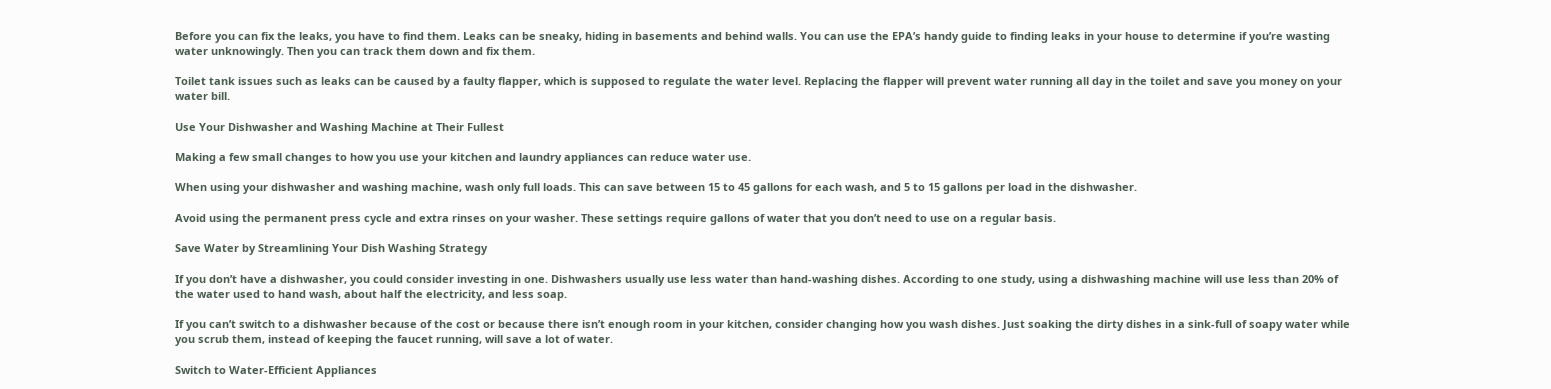Before you can fix the leaks, you have to find them. Leaks can be sneaky, hiding in basements and behind walls. You can use the EPA’s handy guide to finding leaks in your house to determine if you’re wasting water unknowingly. Then you can track them down and fix them.

Toilet tank issues such as leaks can be caused by a faulty flapper, which is supposed to regulate the water level. Replacing the flapper will prevent water running all day in the toilet and save you money on your water bill.

Use Your Dishwasher and Washing Machine at Their Fullest

Making a few small changes to how you use your kitchen and laundry appliances can reduce water use.

When using your dishwasher and washing machine, wash only full loads. This can save between 15 to 45 gallons for each wash, and 5 to 15 gallons per load in the dishwasher.

Avoid using the permanent press cycle and extra rinses on your washer. These settings require gallons of water that you don’t need to use on a regular basis.

Save Water by Streamlining Your Dish Washing Strategy

If you don’t have a dishwasher, you could consider investing in one. Dishwashers usually use less water than hand-washing dishes. According to one study, using a dishwashing machine will use less than 20% of the water used to hand wash, about half the electricity, and less soap.

If you can’t switch to a dishwasher because of the cost or because there isn’t enough room in your kitchen, consider changing how you wash dishes. Just soaking the dirty dishes in a sink-full of soapy water while you scrub them, instead of keeping the faucet running, will save a lot of water.

Switch to Water-Efficient Appliances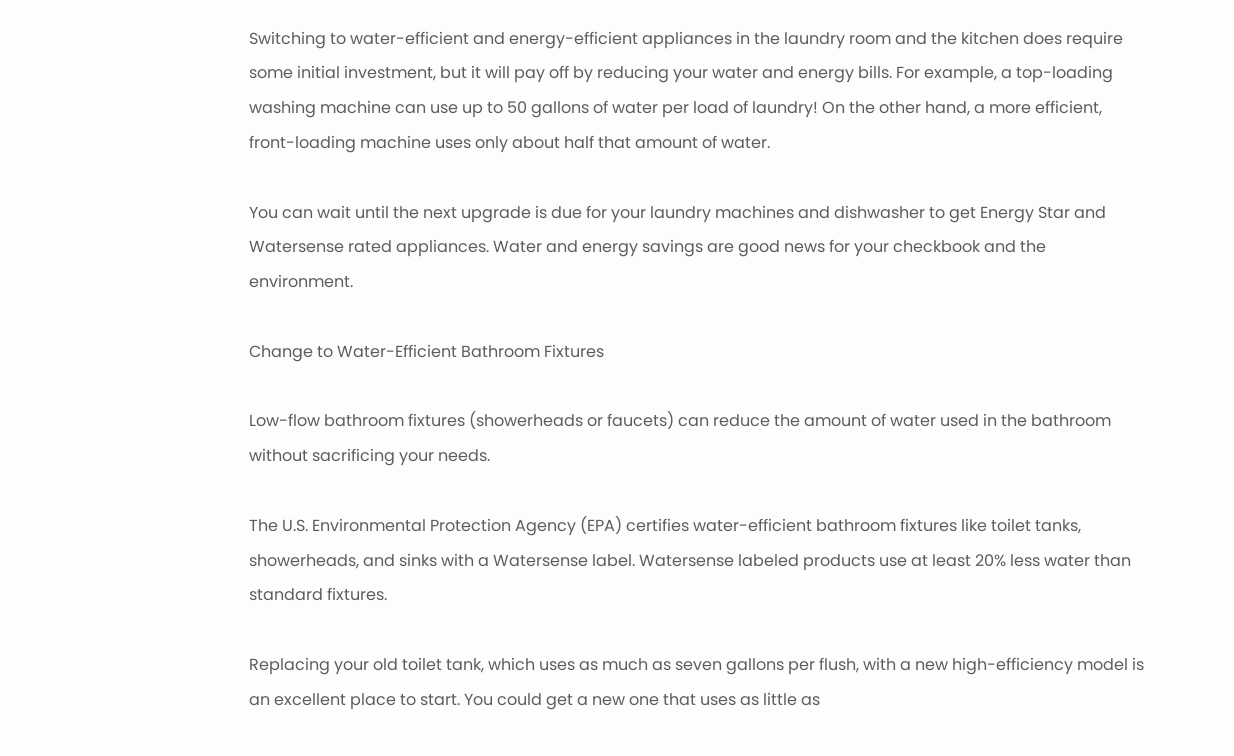Switching to water-efficient and energy-efficient appliances in the laundry room and the kitchen does require some initial investment, but it will pay off by reducing your water and energy bills. For example, a top-loading washing machine can use up to 50 gallons of water per load of laundry! On the other hand, a more efficient, front-loading machine uses only about half that amount of water.

You can wait until the next upgrade is due for your laundry machines and dishwasher to get Energy Star and Watersense rated appliances. Water and energy savings are good news for your checkbook and the environment.

Change to Water-Efficient Bathroom Fixtures

Low-flow bathroom fixtures (showerheads or faucets) can reduce the amount of water used in the bathroom without sacrificing your needs.

The U.S. Environmental Protection Agency (EPA) certifies water-efficient bathroom fixtures like toilet tanks, showerheads, and sinks with a Watersense label. Watersense labeled products use at least 20% less water than standard fixtures.

Replacing your old toilet tank, which uses as much as seven gallons per flush, with a new high-efficiency model is an excellent place to start. You could get a new one that uses as little as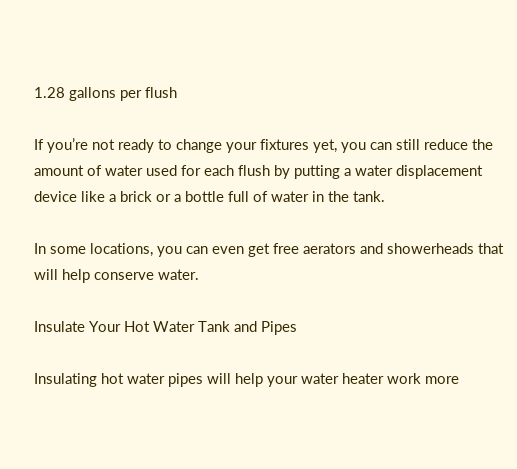1.28 gallons per flush

If you’re not ready to change your fixtures yet, you can still reduce the amount of water used for each flush by putting a water displacement device like a brick or a bottle full of water in the tank.

In some locations, you can even get free aerators and showerheads that will help conserve water.

Insulate Your Hot Water Tank and Pipes

Insulating hot water pipes will help your water heater work more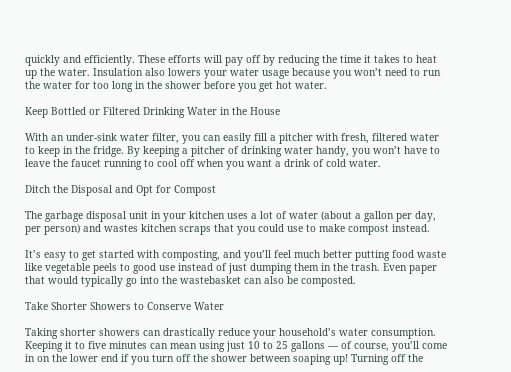quickly and efficiently. These efforts will pay off by reducing the time it takes to heat up the water. Insulation also lowers your water usage because you won’t need to run the water for too long in the shower before you get hot water.

Keep Bottled or Filtered Drinking Water in the House

With an under-sink water filter, you can easily fill a pitcher with fresh, filtered water to keep in the fridge. By keeping a pitcher of drinking water handy, you won’t have to leave the faucet running to cool off when you want a drink of cold water.

Ditch the Disposal and Opt for Compost

The garbage disposal unit in your kitchen uses a lot of water (about a gallon per day, per person) and wastes kitchen scraps that you could use to make compost instead.

It’s easy to get started with composting, and you’ll feel much better putting food waste like vegetable peels to good use instead of just dumping them in the trash. Even paper that would typically go into the wastebasket can also be composted.

Take Shorter Showers to Conserve Water

Taking shorter showers can drastically reduce your household’s water consumption. Keeping it to five minutes can mean using just 10 to 25 gallons — of course, you’ll come in on the lower end if you turn off the shower between soaping up! Turning off the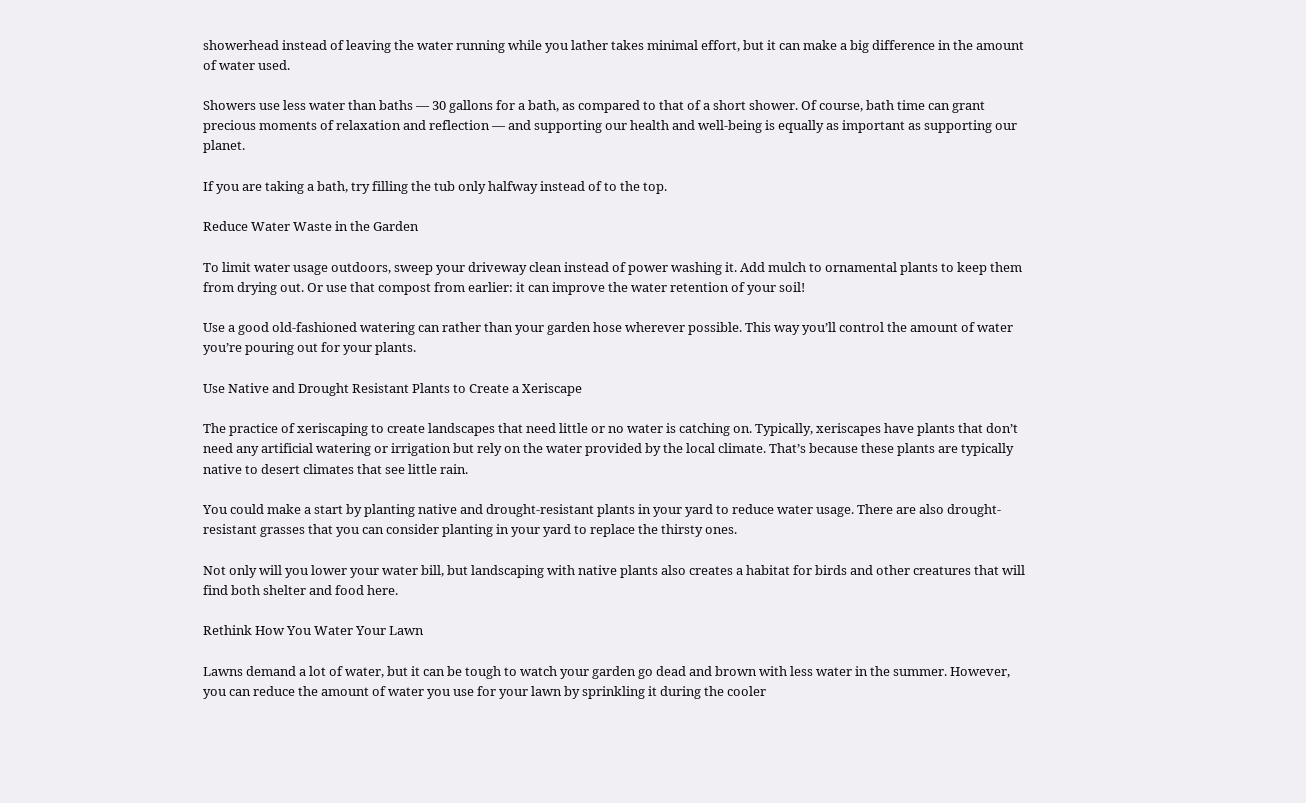showerhead instead of leaving the water running while you lather takes minimal effort, but it can make a big difference in the amount of water used.

Showers use less water than baths — 30 gallons for a bath, as compared to that of a short shower. Of course, bath time can grant precious moments of relaxation and reflection — and supporting our health and well-being is equally as important as supporting our planet.

If you are taking a bath, try filling the tub only halfway instead of to the top.

Reduce Water Waste in the Garden

To limit water usage outdoors, sweep your driveway clean instead of power washing it. Add mulch to ornamental plants to keep them from drying out. Or use that compost from earlier: it can improve the water retention of your soil!

Use a good old-fashioned watering can rather than your garden hose wherever possible. This way you’ll control the amount of water you’re pouring out for your plants.

Use Native and Drought Resistant Plants to Create a Xeriscape

The practice of xeriscaping to create landscapes that need little or no water is catching on. Typically, xeriscapes have plants that don’t need any artificial watering or irrigation but rely on the water provided by the local climate. That’s because these plants are typically native to desert climates that see little rain.

You could make a start by planting native and drought-resistant plants in your yard to reduce water usage. There are also drought-resistant grasses that you can consider planting in your yard to replace the thirsty ones.

Not only will you lower your water bill, but landscaping with native plants also creates a habitat for birds and other creatures that will find both shelter and food here.

Rethink How You Water Your Lawn

Lawns demand a lot of water, but it can be tough to watch your garden go dead and brown with less water in the summer. However, you can reduce the amount of water you use for your lawn by sprinkling it during the cooler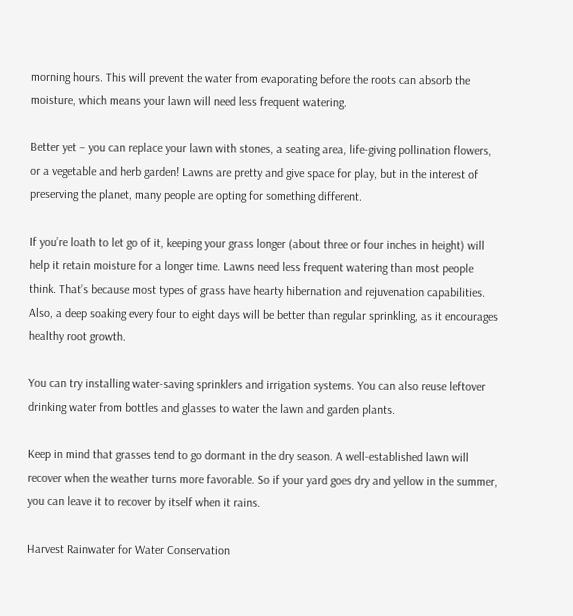morning hours. This will prevent the water from evaporating before the roots can absorb the moisture, which means your lawn will need less frequent watering.

Better yet – you can replace your lawn with stones, a seating area, life-giving pollination flowers, or a vegetable and herb garden! Lawns are pretty and give space for play, but in the interest of preserving the planet, many people are opting for something different.

If you’re loath to let go of it, keeping your grass longer (about three or four inches in height) will help it retain moisture for a longer time. Lawns need less frequent watering than most people think. That’s because most types of grass have hearty hibernation and rejuvenation capabilities. Also, a deep soaking every four to eight days will be better than regular sprinkling, as it encourages healthy root growth.

You can try installing water-saving sprinklers and irrigation systems. You can also reuse leftover drinking water from bottles and glasses to water the lawn and garden plants.

Keep in mind that grasses tend to go dormant in the dry season. A well-established lawn will recover when the weather turns more favorable. So if your yard goes dry and yellow in the summer, you can leave it to recover by itself when it rains.

Harvest Rainwater for Water Conservation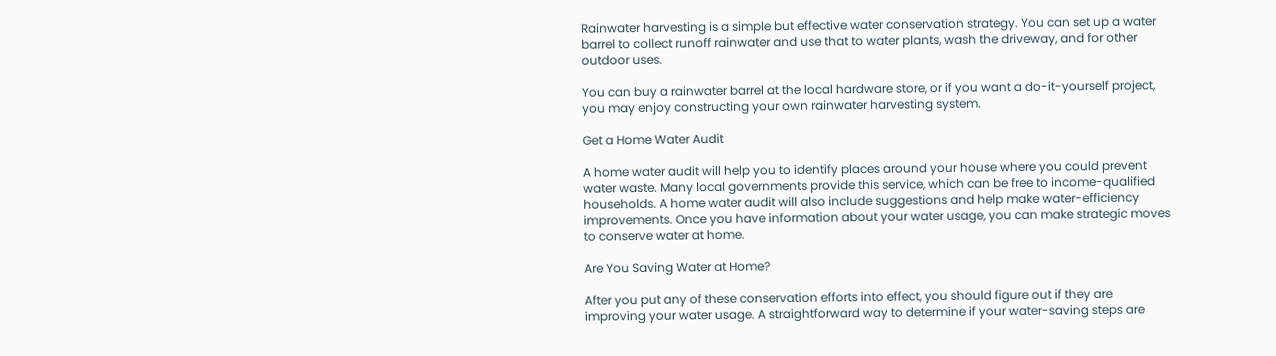Rainwater harvesting is a simple but effective water conservation strategy. You can set up a water barrel to collect runoff rainwater and use that to water plants, wash the driveway, and for other outdoor uses.

You can buy a rainwater barrel at the local hardware store, or if you want a do-it-yourself project, you may enjoy constructing your own rainwater harvesting system.

Get a Home Water Audit

A home water audit will help you to identify places around your house where you could prevent water waste. Many local governments provide this service, which can be free to income-qualified households. A home water audit will also include suggestions and help make water-efficiency improvements. Once you have information about your water usage, you can make strategic moves to conserve water at home.

Are You Saving Water at Home?

After you put any of these conservation efforts into effect, you should figure out if they are improving your water usage. A straightforward way to determine if your water-saving steps are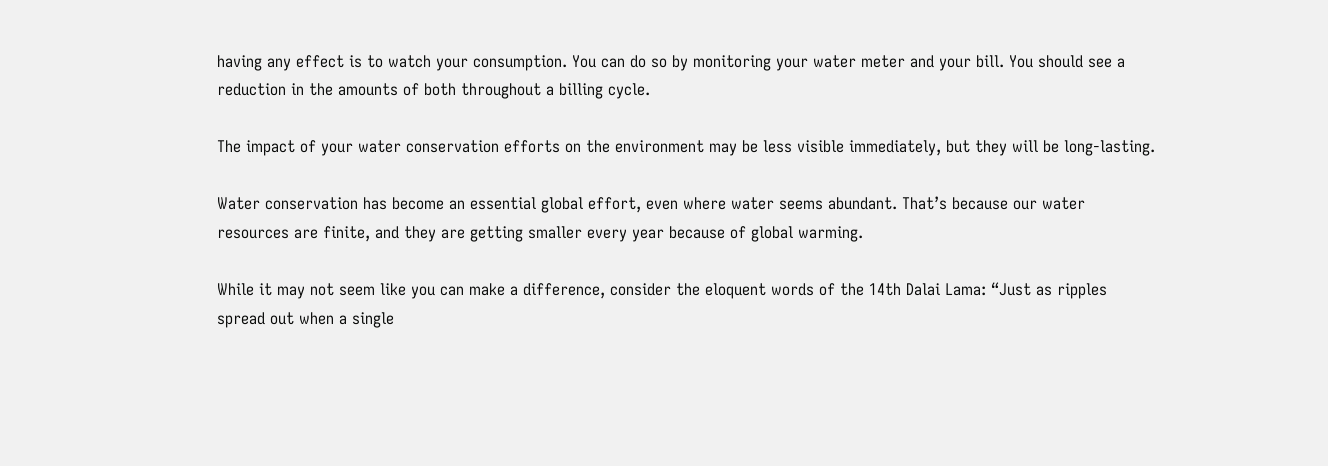having any effect is to watch your consumption. You can do so by monitoring your water meter and your bill. You should see a reduction in the amounts of both throughout a billing cycle.

The impact of your water conservation efforts on the environment may be less visible immediately, but they will be long-lasting.

Water conservation has become an essential global effort, even where water seems abundant. That’s because our water resources are finite, and they are getting smaller every year because of global warming.

While it may not seem like you can make a difference, consider the eloquent words of the 14th Dalai Lama: “Just as ripples spread out when a single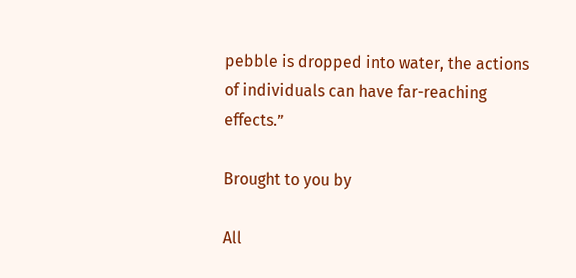pebble is dropped into water, the actions of individuals can have far-reaching effects.”

Brought to you by

All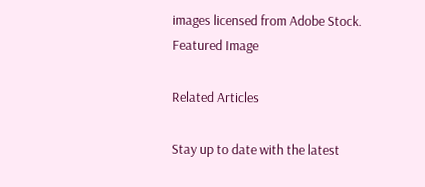images licensed from Adobe Stock.
Featured Image

Related Articles

Stay up to date with the latest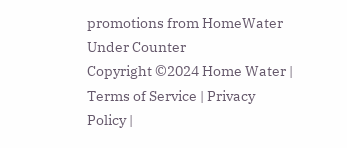promotions from HomeWater
Under Counter
Copyright ©2024 Home Water | Terms of Service | Privacy Policy |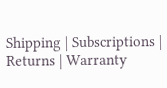Shipping | Subscriptions | Returns | Warranty